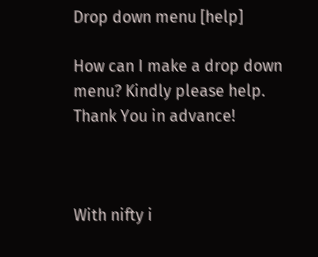Drop down menu [help]

How can I make a drop down menu? Kindly please help. Thank You in advance!



With nifty i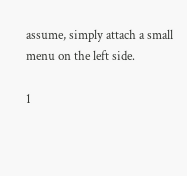assume, simply attach a small menu on the left side.

1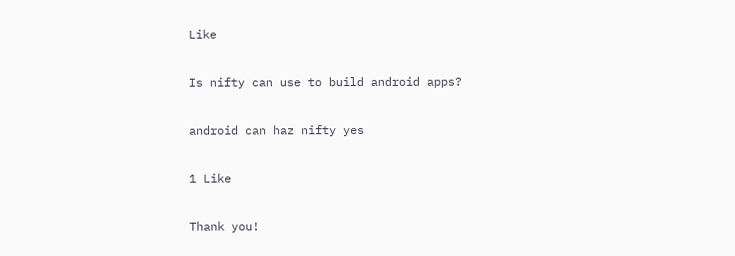Like

Is nifty can use to build android apps?

android can haz nifty yes

1 Like

Thank you!